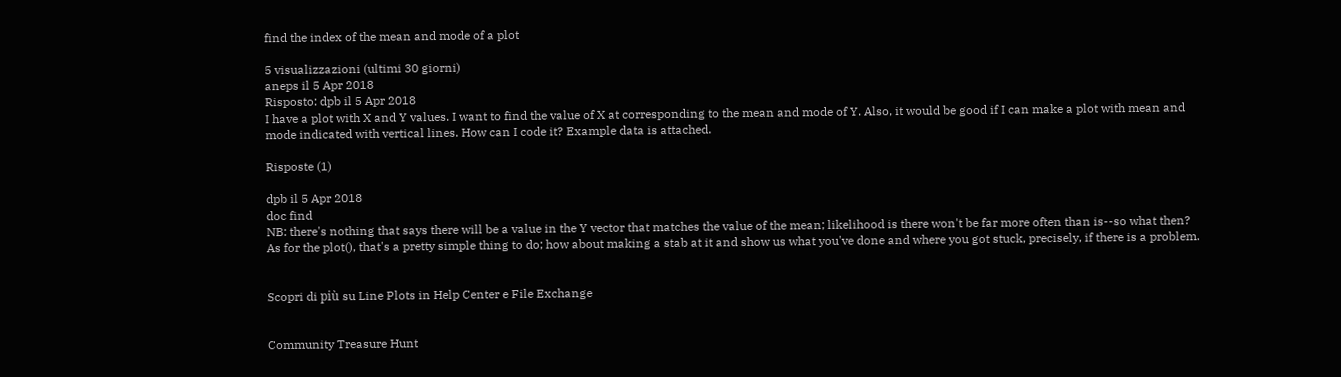find the index of the mean and mode of a plot

5 visualizzazioni (ultimi 30 giorni)
aneps il 5 Apr 2018
Risposto: dpb il 5 Apr 2018
I have a plot with X and Y values. I want to find the value of X at corresponding to the mean and mode of Y. Also, it would be good if I can make a plot with mean and mode indicated with vertical lines. How can I code it? Example data is attached.

Risposte (1)

dpb il 5 Apr 2018
doc find
NB: there's nothing that says there will be a value in the Y vector that matches the value of the mean; likelihood is there won't be far more often than is--so what then?
As for the plot(), that's a pretty simple thing to do; how about making a stab at it and show us what you've done and where you got stuck, precisely, if there is a problem.


Scopri di più su Line Plots in Help Center e File Exchange


Community Treasure Hunt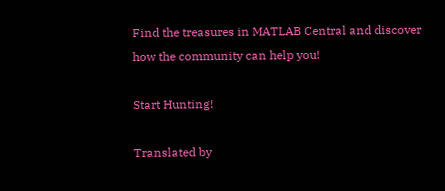Find the treasures in MATLAB Central and discover how the community can help you!

Start Hunting!

Translated by